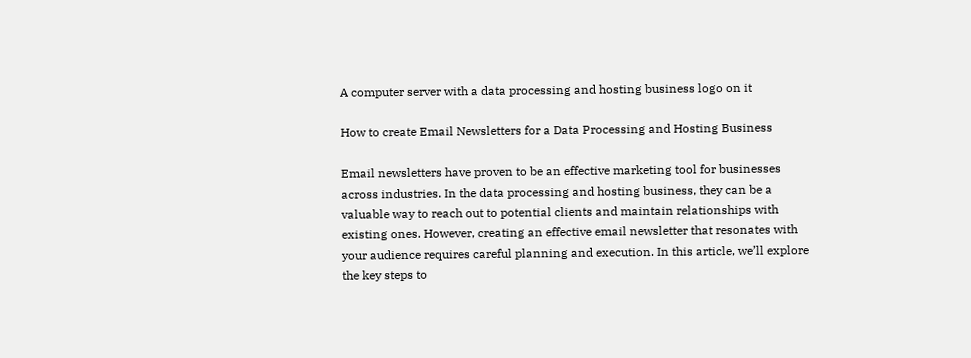A computer server with a data processing and hosting business logo on it

How to create Email Newsletters for a Data Processing and Hosting Business

Email newsletters have proven to be an effective marketing tool for businesses across industries. In the data processing and hosting business, they can be a valuable way to reach out to potential clients and maintain relationships with existing ones. However, creating an effective email newsletter that resonates with your audience requires careful planning and execution. In this article, we’ll explore the key steps to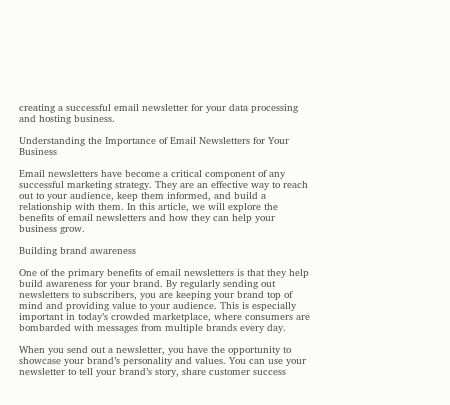creating a successful email newsletter for your data processing and hosting business.

Understanding the Importance of Email Newsletters for Your Business

Email newsletters have become a critical component of any successful marketing strategy. They are an effective way to reach out to your audience, keep them informed, and build a relationship with them. In this article, we will explore the benefits of email newsletters and how they can help your business grow.

Building brand awareness

One of the primary benefits of email newsletters is that they help build awareness for your brand. By regularly sending out newsletters to subscribers, you are keeping your brand top of mind and providing value to your audience. This is especially important in today’s crowded marketplace, where consumers are bombarded with messages from multiple brands every day.

When you send out a newsletter, you have the opportunity to showcase your brand’s personality and values. You can use your newsletter to tell your brand’s story, share customer success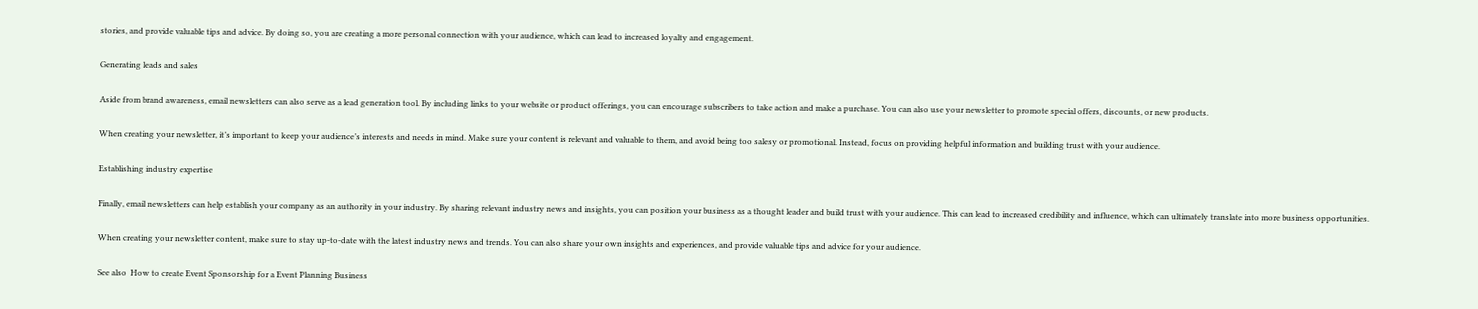stories, and provide valuable tips and advice. By doing so, you are creating a more personal connection with your audience, which can lead to increased loyalty and engagement.

Generating leads and sales

Aside from brand awareness, email newsletters can also serve as a lead generation tool. By including links to your website or product offerings, you can encourage subscribers to take action and make a purchase. You can also use your newsletter to promote special offers, discounts, or new products.

When creating your newsletter, it’s important to keep your audience’s interests and needs in mind. Make sure your content is relevant and valuable to them, and avoid being too salesy or promotional. Instead, focus on providing helpful information and building trust with your audience.

Establishing industry expertise

Finally, email newsletters can help establish your company as an authority in your industry. By sharing relevant industry news and insights, you can position your business as a thought leader and build trust with your audience. This can lead to increased credibility and influence, which can ultimately translate into more business opportunities.

When creating your newsletter content, make sure to stay up-to-date with the latest industry news and trends. You can also share your own insights and experiences, and provide valuable tips and advice for your audience.

See also  How to create Event Sponsorship for a Event Planning Business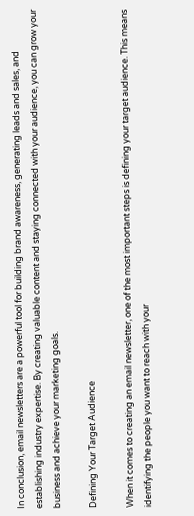In conclusion, email newsletters are a powerful tool for building brand awareness, generating leads and sales, and establishing industry expertise. By creating valuable content and staying connected with your audience, you can grow your business and achieve your marketing goals.

Defining Your Target Audience

When it comes to creating an email newsletter, one of the most important steps is defining your target audience. This means identifying the people you want to reach with your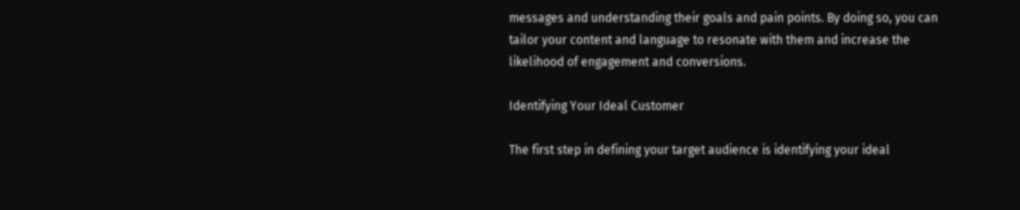messages and understanding their goals and pain points. By doing so, you can tailor your content and language to resonate with them and increase the likelihood of engagement and conversions.

Identifying Your Ideal Customer

The first step in defining your target audience is identifying your ideal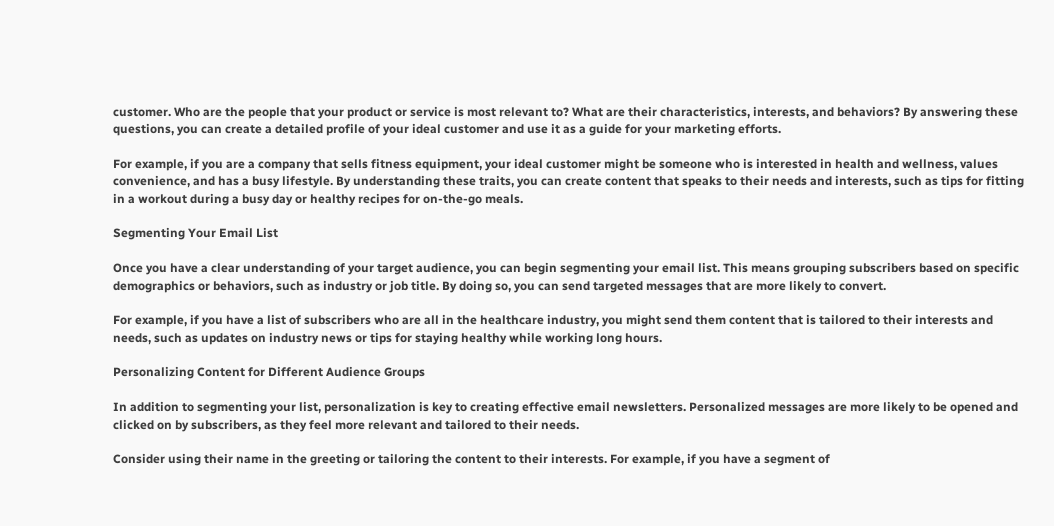customer. Who are the people that your product or service is most relevant to? What are their characteristics, interests, and behaviors? By answering these questions, you can create a detailed profile of your ideal customer and use it as a guide for your marketing efforts.

For example, if you are a company that sells fitness equipment, your ideal customer might be someone who is interested in health and wellness, values convenience, and has a busy lifestyle. By understanding these traits, you can create content that speaks to their needs and interests, such as tips for fitting in a workout during a busy day or healthy recipes for on-the-go meals.

Segmenting Your Email List

Once you have a clear understanding of your target audience, you can begin segmenting your email list. This means grouping subscribers based on specific demographics or behaviors, such as industry or job title. By doing so, you can send targeted messages that are more likely to convert.

For example, if you have a list of subscribers who are all in the healthcare industry, you might send them content that is tailored to their interests and needs, such as updates on industry news or tips for staying healthy while working long hours.

Personalizing Content for Different Audience Groups

In addition to segmenting your list, personalization is key to creating effective email newsletters. Personalized messages are more likely to be opened and clicked on by subscribers, as they feel more relevant and tailored to their needs.

Consider using their name in the greeting or tailoring the content to their interests. For example, if you have a segment of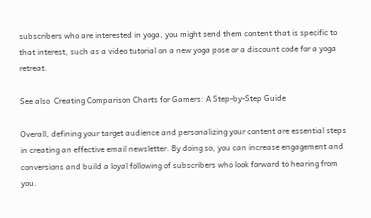subscribers who are interested in yoga, you might send them content that is specific to that interest, such as a video tutorial on a new yoga pose or a discount code for a yoga retreat.

See also  Creating Comparison Charts for Gamers: A Step-by-Step Guide

Overall, defining your target audience and personalizing your content are essential steps in creating an effective email newsletter. By doing so, you can increase engagement and conversions and build a loyal following of subscribers who look forward to hearing from you.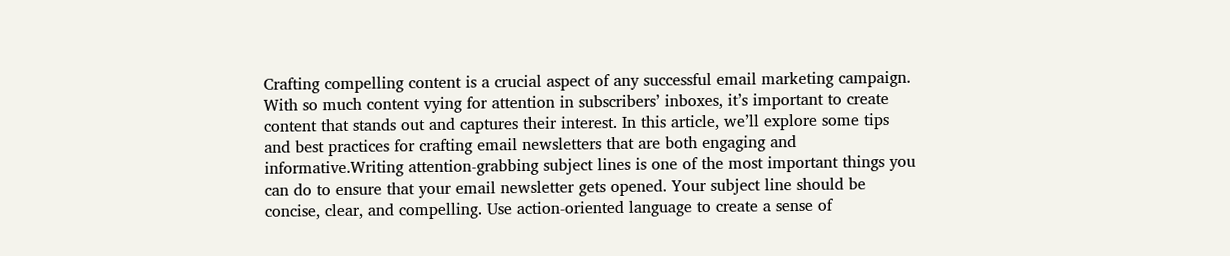Crafting compelling content is a crucial aspect of any successful email marketing campaign. With so much content vying for attention in subscribers’ inboxes, it’s important to create content that stands out and captures their interest. In this article, we’ll explore some tips and best practices for crafting email newsletters that are both engaging and informative.Writing attention-grabbing subject lines is one of the most important things you can do to ensure that your email newsletter gets opened. Your subject line should be concise, clear, and compelling. Use action-oriented language to create a sense of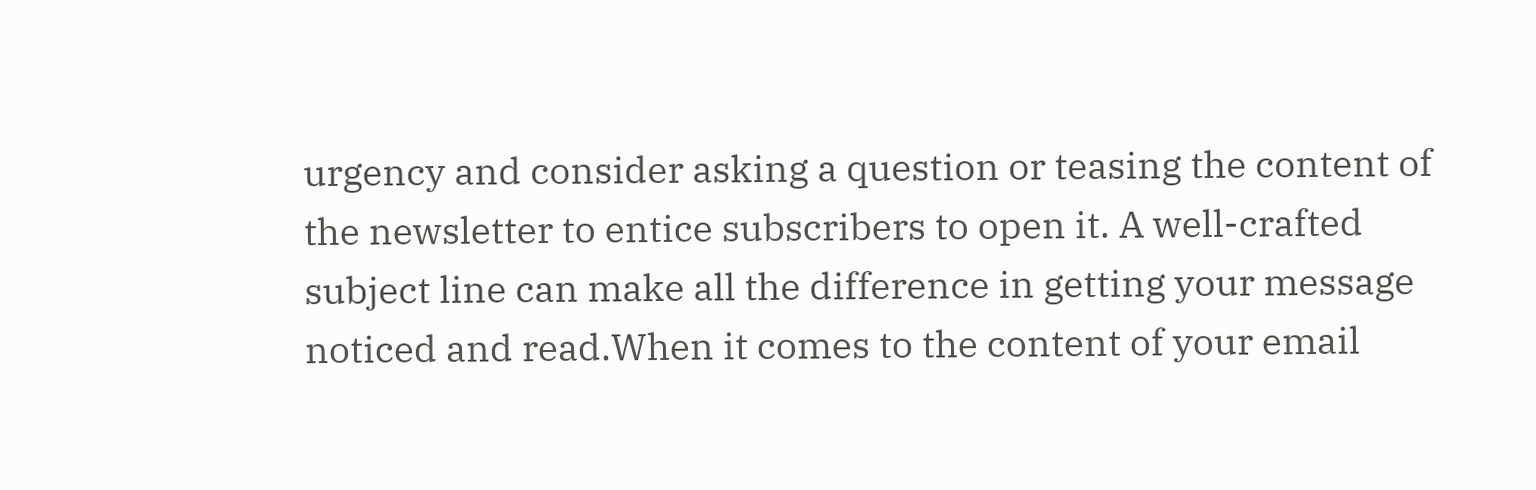urgency and consider asking a question or teasing the content of the newsletter to entice subscribers to open it. A well-crafted subject line can make all the difference in getting your message noticed and read.When it comes to the content of your email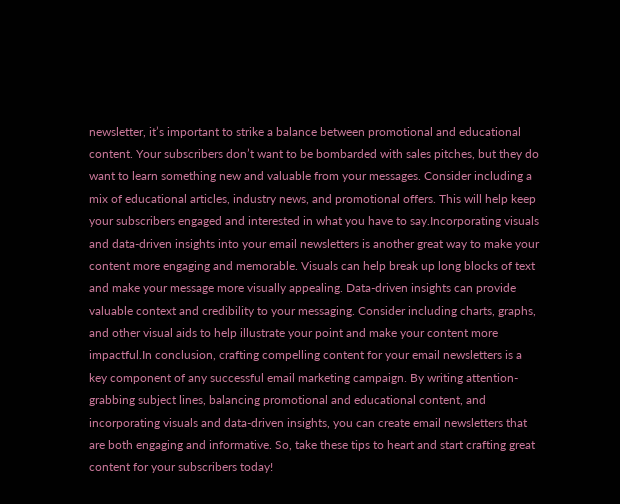newsletter, it’s important to strike a balance between promotional and educational content. Your subscribers don’t want to be bombarded with sales pitches, but they do want to learn something new and valuable from your messages. Consider including a mix of educational articles, industry news, and promotional offers. This will help keep your subscribers engaged and interested in what you have to say.Incorporating visuals and data-driven insights into your email newsletters is another great way to make your content more engaging and memorable. Visuals can help break up long blocks of text and make your message more visually appealing. Data-driven insights can provide valuable context and credibility to your messaging. Consider including charts, graphs, and other visual aids to help illustrate your point and make your content more impactful.In conclusion, crafting compelling content for your email newsletters is a key component of any successful email marketing campaign. By writing attention-grabbing subject lines, balancing promotional and educational content, and incorporating visuals and data-driven insights, you can create email newsletters that are both engaging and informative. So, take these tips to heart and start crafting great content for your subscribers today!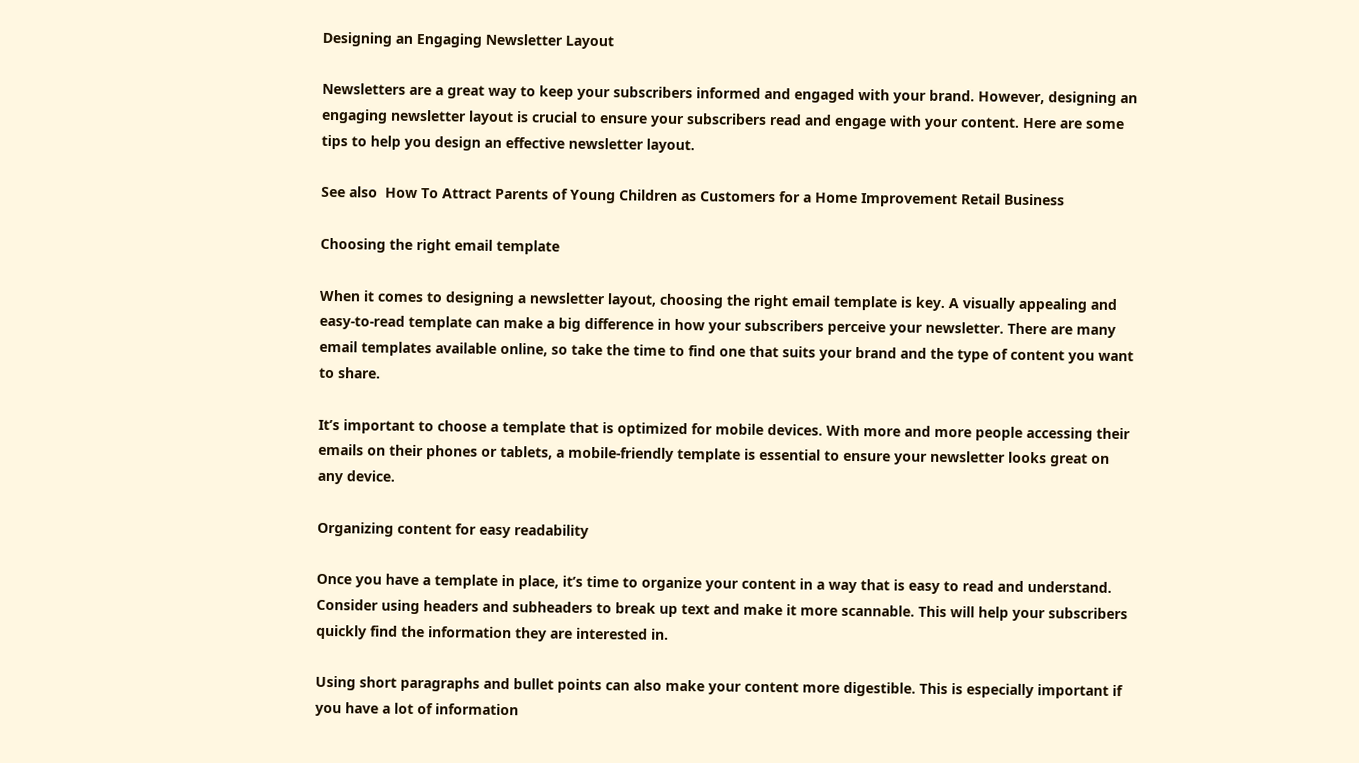Designing an Engaging Newsletter Layout

Newsletters are a great way to keep your subscribers informed and engaged with your brand. However, designing an engaging newsletter layout is crucial to ensure your subscribers read and engage with your content. Here are some tips to help you design an effective newsletter layout.

See also  How To Attract Parents of Young Children as Customers for a Home Improvement Retail Business

Choosing the right email template

When it comes to designing a newsletter layout, choosing the right email template is key. A visually appealing and easy-to-read template can make a big difference in how your subscribers perceive your newsletter. There are many email templates available online, so take the time to find one that suits your brand and the type of content you want to share.

It’s important to choose a template that is optimized for mobile devices. With more and more people accessing their emails on their phones or tablets, a mobile-friendly template is essential to ensure your newsletter looks great on any device.

Organizing content for easy readability

Once you have a template in place, it’s time to organize your content in a way that is easy to read and understand. Consider using headers and subheaders to break up text and make it more scannable. This will help your subscribers quickly find the information they are interested in.

Using short paragraphs and bullet points can also make your content more digestible. This is especially important if you have a lot of information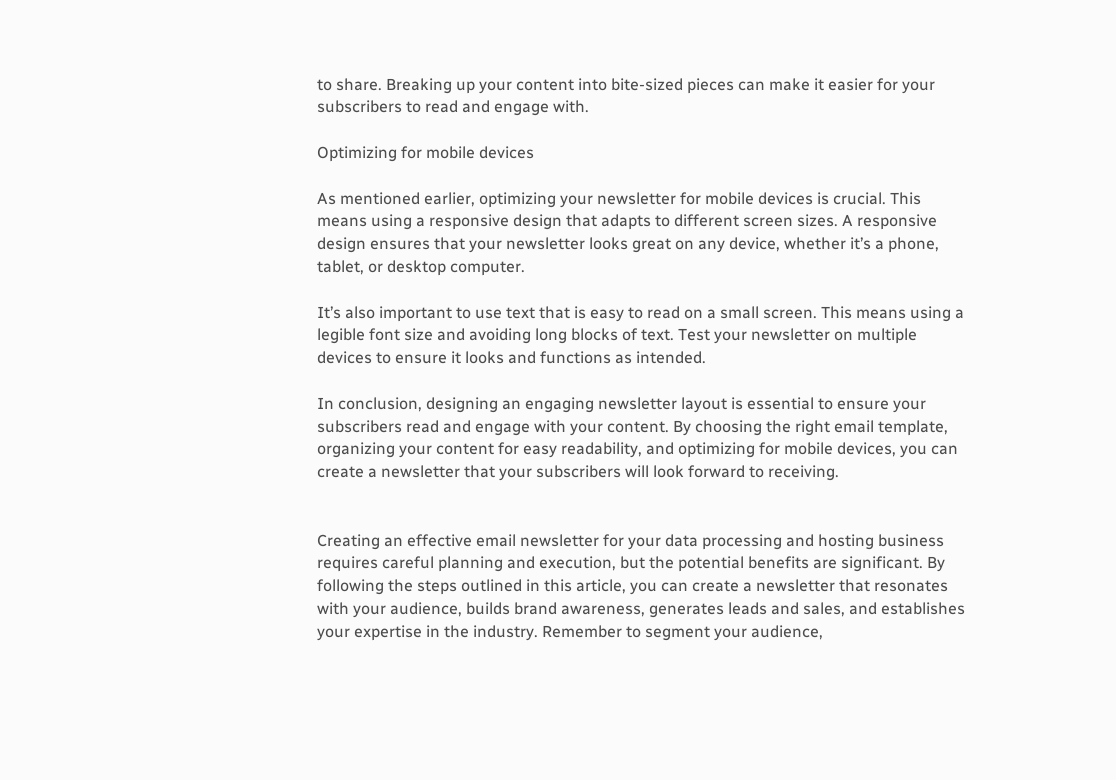to share. Breaking up your content into bite-sized pieces can make it easier for your subscribers to read and engage with.

Optimizing for mobile devices

As mentioned earlier, optimizing your newsletter for mobile devices is crucial. This means using a responsive design that adapts to different screen sizes. A responsive design ensures that your newsletter looks great on any device, whether it’s a phone, tablet, or desktop computer.

It’s also important to use text that is easy to read on a small screen. This means using a legible font size and avoiding long blocks of text. Test your newsletter on multiple devices to ensure it looks and functions as intended.

In conclusion, designing an engaging newsletter layout is essential to ensure your subscribers read and engage with your content. By choosing the right email template, organizing your content for easy readability, and optimizing for mobile devices, you can create a newsletter that your subscribers will look forward to receiving.


Creating an effective email newsletter for your data processing and hosting business requires careful planning and execution, but the potential benefits are significant. By following the steps outlined in this article, you can create a newsletter that resonates with your audience, builds brand awareness, generates leads and sales, and establishes your expertise in the industry. Remember to segment your audience,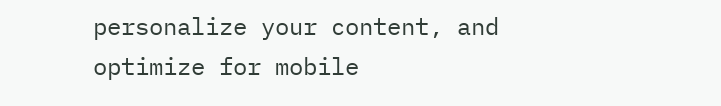personalize your content, and optimize for mobile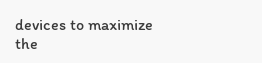devices to maximize the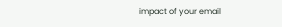impact of your email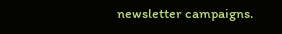newsletter campaigns.